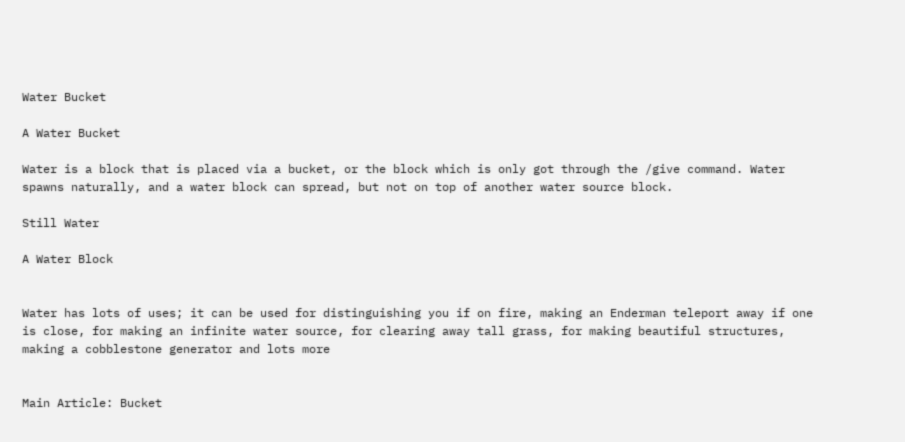Water Bucket

A Water Bucket

Water is a block that is placed via a bucket, or the block which is only got through the /give command. Water spawns naturally, and a water block can spread, but not on top of another water source block.

Still Water

A Water Block


Water has lots of uses; it can be used for distinguishing you if on fire, making an Enderman teleport away if one is close, for making an infinite water source, for clearing away tall grass, for making beautiful structures, making a cobblestone generator and lots more


Main Article: Bucket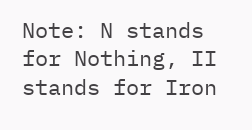Note: N stands for Nothing, II stands for Iron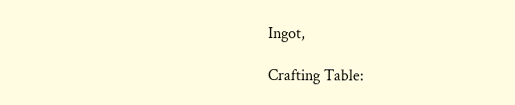Ingot,

Crafting Table: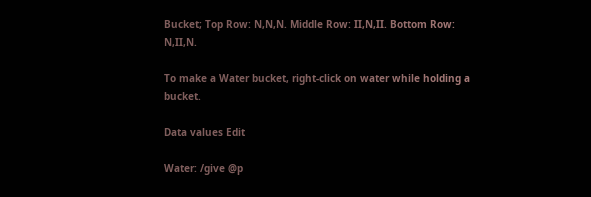Bucket; Top Row: N,N,N. Middle Row: II,N,II. Bottom Row: N,II,N.

To make a Water bucket, right-click on water while holding a bucket.

Data values Edit

Water: /give @p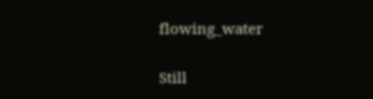flowing_water

Still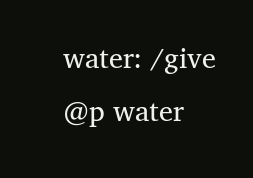water: /give @p water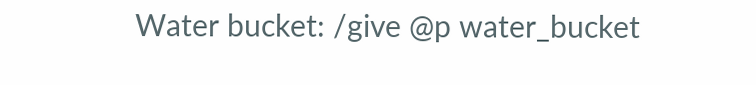Water bucket: /give @p water_bucket